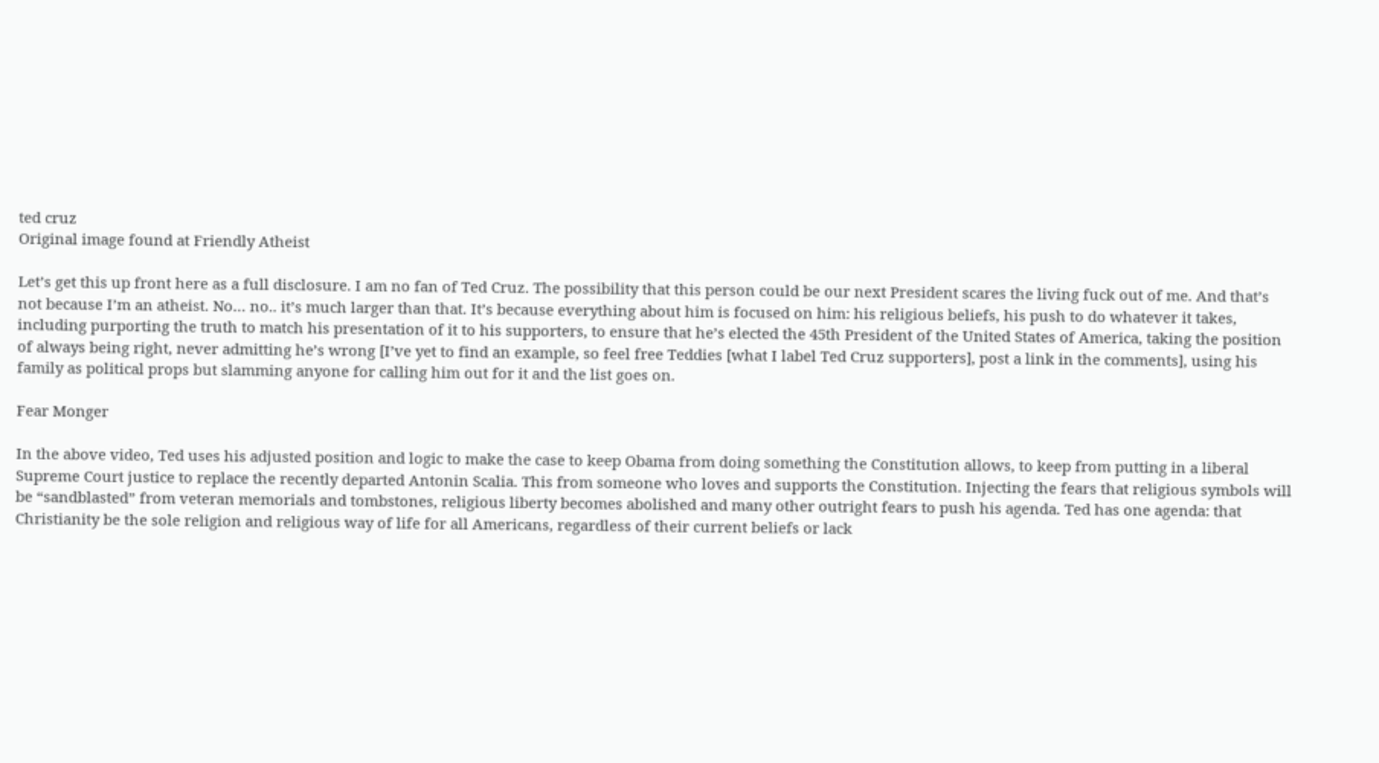ted cruz
Original image found at Friendly Atheist

Let’s get this up front here as a full disclosure. I am no fan of Ted Cruz. The possibility that this person could be our next President scares the living fuck out of me. And that’s not because I’m an atheist. No… no.. it’s much larger than that. It’s because everything about him is focused on him: his religious beliefs, his push to do whatever it takes, including purporting the truth to match his presentation of it to his supporters, to ensure that he’s elected the 45th President of the United States of America, taking the position of always being right, never admitting he’s wrong [I’ve yet to find an example, so feel free Teddies [what I label Ted Cruz supporters], post a link in the comments], using his family as political props but slamming anyone for calling him out for it and the list goes on.

Fear Monger

In the above video, Ted uses his adjusted position and logic to make the case to keep Obama from doing something the Constitution allows, to keep from putting in a liberal Supreme Court justice to replace the recently departed Antonin Scalia. This from someone who loves and supports the Constitution. Injecting the fears that religious symbols will be “sandblasted” from veteran memorials and tombstones, religious liberty becomes abolished and many other outright fears to push his agenda. Ted has one agenda: that Christianity be the sole religion and religious way of life for all Americans, regardless of their current beliefs or lack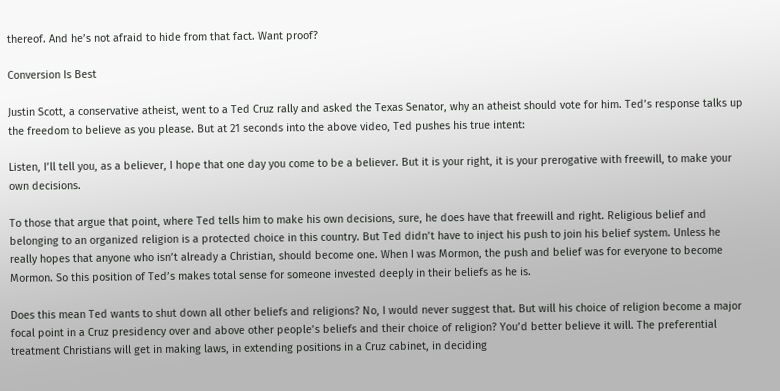thereof. And he’s not afraid to hide from that fact. Want proof?

Conversion Is Best

Justin Scott, a conservative atheist, went to a Ted Cruz rally and asked the Texas Senator, why an atheist should vote for him. Ted’s response talks up the freedom to believe as you please. But at 21 seconds into the above video, Ted pushes his true intent:

Listen, I’ll tell you, as a believer, I hope that one day you come to be a believer. But it is your right, it is your prerogative with freewill, to make your own decisions.

To those that argue that point, where Ted tells him to make his own decisions, sure, he does have that freewill and right. Religious belief and belonging to an organized religion is a protected choice in this country. But Ted didn’t have to inject his push to join his belief system. Unless he really hopes that anyone who isn’t already a Christian, should become one. When I was Mormon, the push and belief was for everyone to become Mormon. So this position of Ted’s makes total sense for someone invested deeply in their beliefs as he is.

Does this mean Ted wants to shut down all other beliefs and religions? No, I would never suggest that. But will his choice of religion become a major focal point in a Cruz presidency over and above other people’s beliefs and their choice of religion? You’d better believe it will. The preferential treatment Christians will get in making laws, in extending positions in a Cruz cabinet, in deciding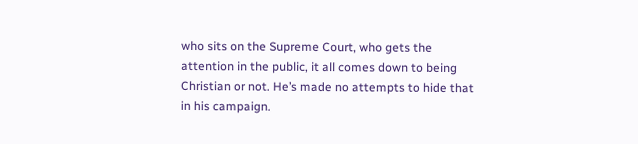who sits on the Supreme Court, who gets the attention in the public, it all comes down to being Christian or not. He’s made no attempts to hide that in his campaign.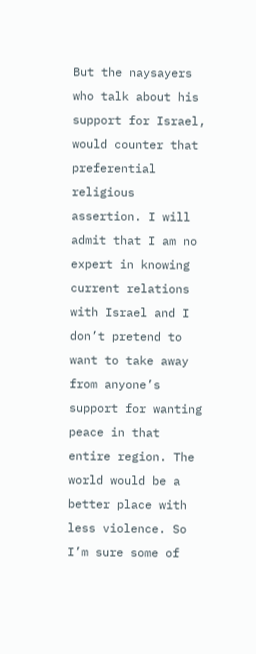But the naysayers who talk about his support for Israel, would counter that preferential religious assertion. I will admit that I am no expert in knowing current relations with Israel and I don’t pretend to want to take away from anyone’s support for wanting peace in that entire region. The world would be a better place with less violence. So I’m sure some of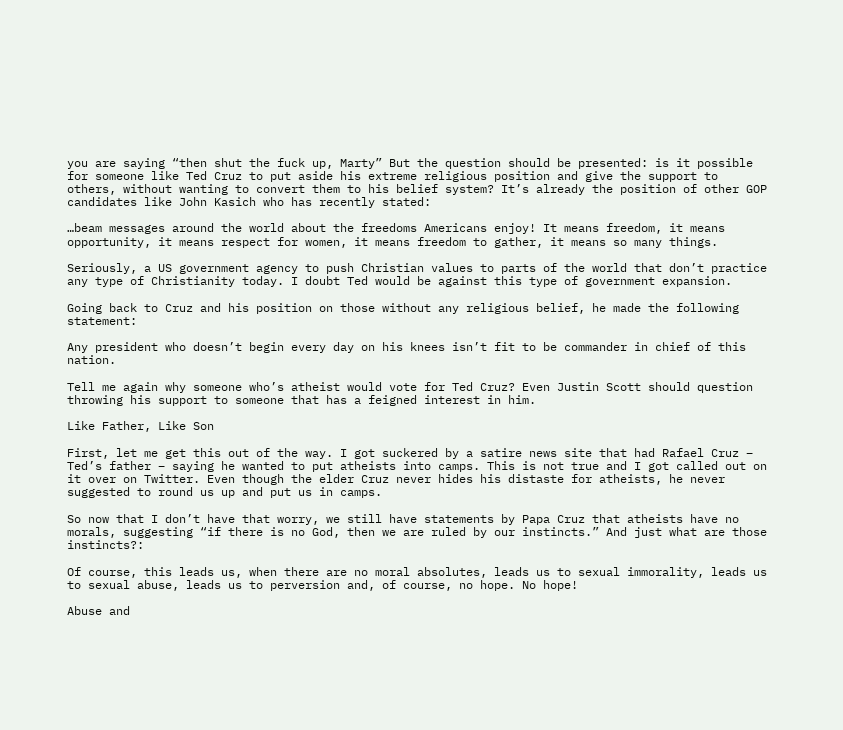you are saying “then shut the fuck up, Marty” But the question should be presented: is it possible for someone like Ted Cruz to put aside his extreme religious position and give the support to others, without wanting to convert them to his belief system? It’s already the position of other GOP candidates like John Kasich who has recently stated:

…beam messages around the world about the freedoms Americans enjoy! It means freedom, it means opportunity, it means respect for women, it means freedom to gather, it means so many things.

Seriously, a US government agency to push Christian values to parts of the world that don’t practice any type of Christianity today. I doubt Ted would be against this type of government expansion.

Going back to Cruz and his position on those without any religious belief, he made the following statement:

Any president who doesn’t begin every day on his knees isn’t fit to be commander in chief of this nation.

Tell me again why someone who’s atheist would vote for Ted Cruz? Even Justin Scott should question throwing his support to someone that has a feigned interest in him.

Like Father, Like Son

First, let me get this out of the way. I got suckered by a satire news site that had Rafael Cruz – Ted’s father – saying he wanted to put atheists into camps. This is not true and I got called out on it over on Twitter. Even though the elder Cruz never hides his distaste for atheists, he never suggested to round us up and put us in camps.

So now that I don’t have that worry, we still have statements by Papa Cruz that atheists have no morals, suggesting “if there is no God, then we are ruled by our instincts.” And just what are those instincts?:

Of course, this leads us, when there are no moral absolutes, leads us to sexual immorality, leads us to sexual abuse, leads us to perversion and, of course, no hope. No hope!

Abuse and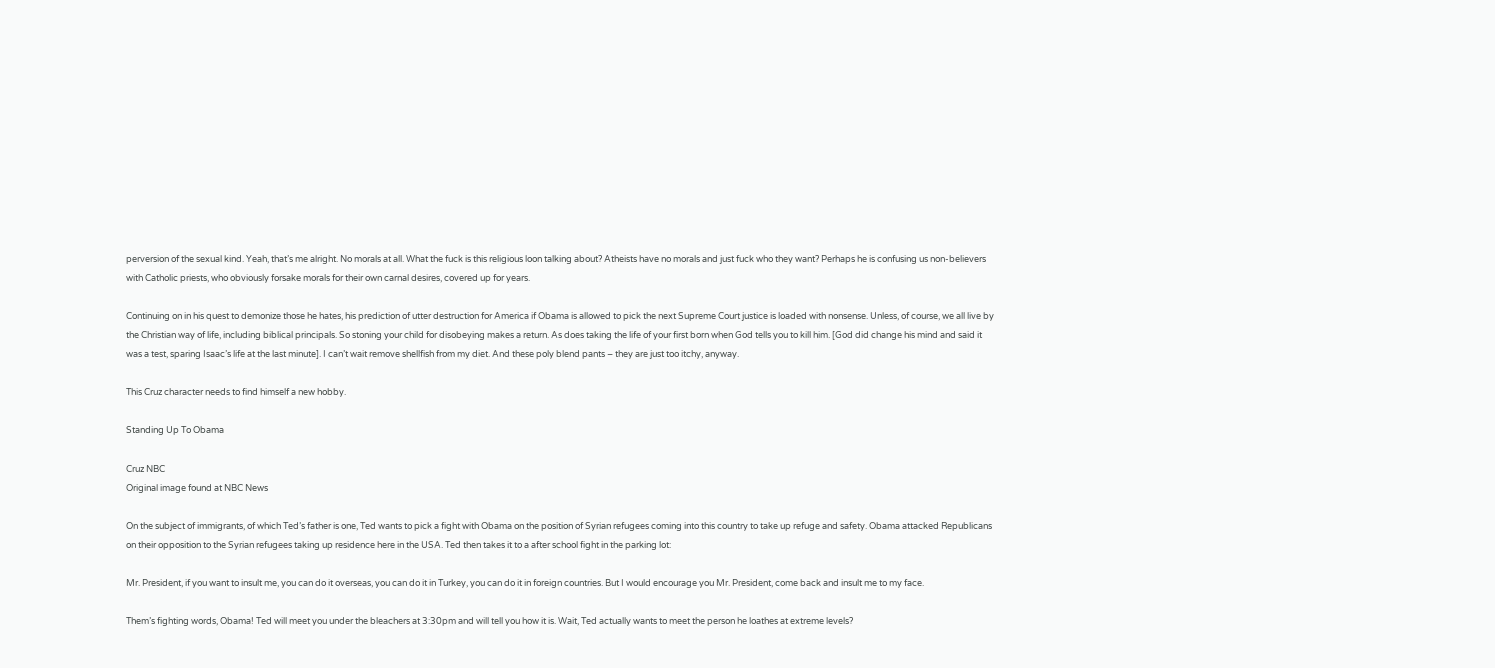perversion of the sexual kind. Yeah, that’s me alright. No morals at all. What the fuck is this religious loon talking about? Atheists have no morals and just fuck who they want? Perhaps he is confusing us non-believers with Catholic priests, who obviously forsake morals for their own carnal desires, covered up for years.

Continuing on in his quest to demonize those he hates, his prediction of utter destruction for America if Obama is allowed to pick the next Supreme Court justice is loaded with nonsense. Unless, of course, we all live by the Christian way of life, including biblical principals. So stoning your child for disobeying makes a return. As does taking the life of your first born when God tells you to kill him. [God did change his mind and said it was a test, sparing Isaac’s life at the last minute]. I can’t wait remove shellfish from my diet. And these poly blend pants – they are just too itchy, anyway.

This Cruz character needs to find himself a new hobby.

Standing Up To Obama

Cruz NBC
Original image found at NBC News

On the subject of immigrants, of which Ted’s father is one, Ted wants to pick a fight with Obama on the position of Syrian refugees coming into this country to take up refuge and safety. Obama attacked Republicans on their opposition to the Syrian refugees taking up residence here in the USA. Ted then takes it to a after school fight in the parking lot:

Mr. President, if you want to insult me, you can do it overseas, you can do it in Turkey, you can do it in foreign countries. But I would encourage you Mr. President, come back and insult me to my face.

Them’s fighting words, Obama! Ted will meet you under the bleachers at 3:30pm and will tell you how it is. Wait, Ted actually wants to meet the person he loathes at extreme levels?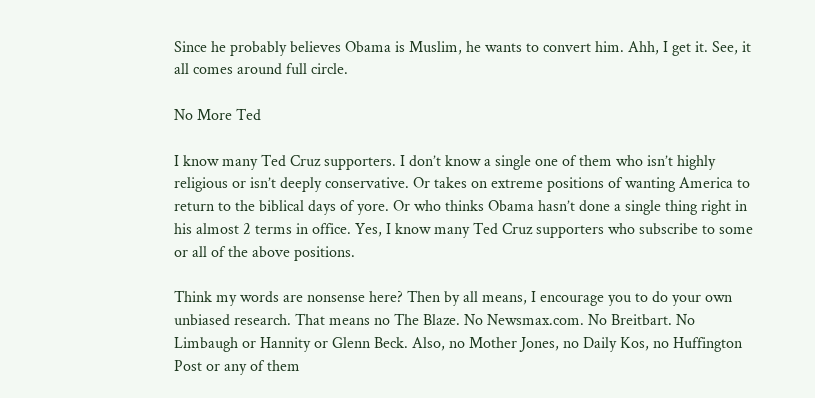Since he probably believes Obama is Muslim, he wants to convert him. Ahh, I get it. See, it all comes around full circle.

No More Ted

I know many Ted Cruz supporters. I don’t know a single one of them who isn’t highly religious or isn’t deeply conservative. Or takes on extreme positions of wanting America to return to the biblical days of yore. Or who thinks Obama hasn’t done a single thing right in his almost 2 terms in office. Yes, I know many Ted Cruz supporters who subscribe to some or all of the above positions.

Think my words are nonsense here? Then by all means, I encourage you to do your own unbiased research. That means no The Blaze. No Newsmax.com. No Breitbart. No Limbaugh or Hannity or Glenn Beck. Also, no Mother Jones, no Daily Kos, no Huffington Post or any of them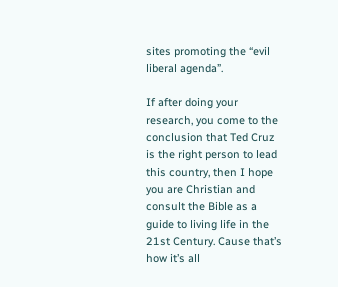sites promoting the “evil liberal agenda”.

If after doing your research, you come to the conclusion that Ted Cruz is the right person to lead this country, then I hope you are Christian and consult the Bible as a guide to living life in the 21st Century. Cause that’s how it’s all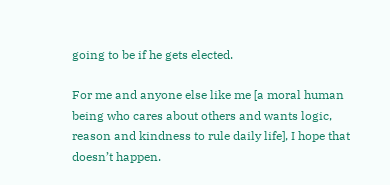going to be if he gets elected.

For me and anyone else like me [a moral human being who cares about others and wants logic, reason and kindness to rule daily life], I hope that doesn’t happen.